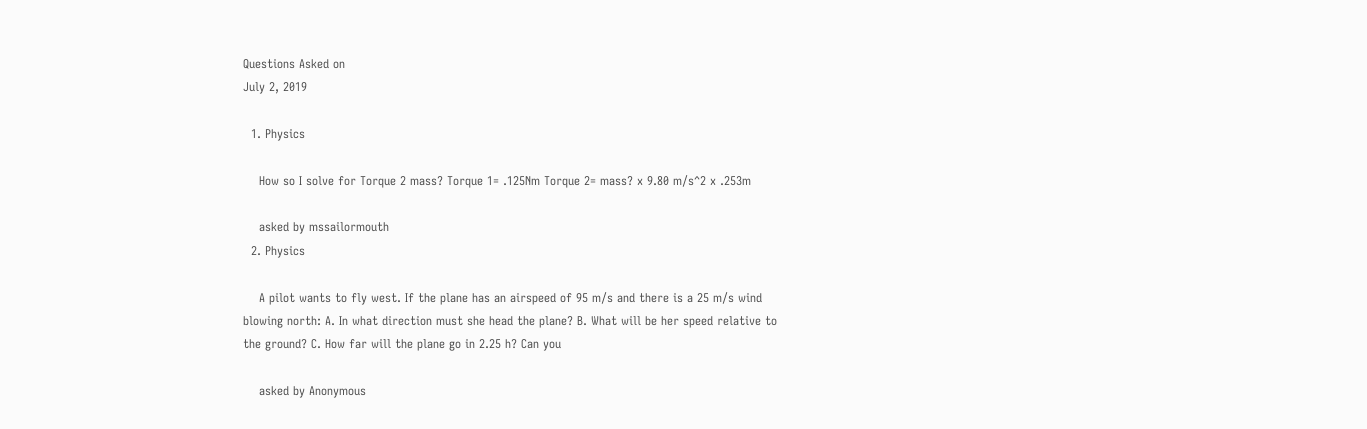Questions Asked on
July 2, 2019

  1. Physics

    How so I solve for Torque 2 mass? Torque 1= .125Nm Torque 2= mass? x 9.80 m/s^2 x .253m

    asked by mssailormouth
  2. Physics

    A pilot wants to fly west. If the plane has an airspeed of 95 m/s and there is a 25 m/s wind blowing north: A. In what direction must she head the plane? B. What will be her speed relative to the ground? C. How far will the plane go in 2.25 h? Can you

    asked by Anonymous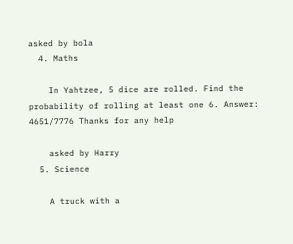asked by bola
  4. Maths

    In Yahtzee, 5 dice are rolled. Find the probability of rolling at least one 6. Answer: 4651/7776 Thanks for any help

    asked by Harry
  5. Science

    A truck with a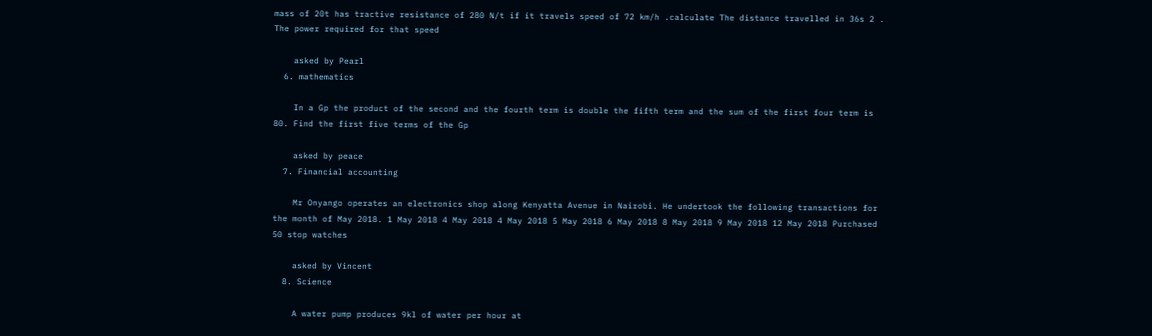mass of 20t has tractive resistance of 280 N/t if it travels speed of 72 km/h .calculate The distance travelled in 36s 2 . The power required for that speed

    asked by Pearl
  6. mathematics

    In a Gp the product of the second and the fourth term is double the fifth term and the sum of the first four term is 80. Find the first five terms of the Gp

    asked by peace
  7. Financial accounting

    Mr Onyango operates an electronics shop along Kenyatta Avenue in Nairobi. He undertook the following transactions for the month of May 2018. 1 May 2018 4 May 2018 4 May 2018 5 May 2018 6 May 2018 8 May 2018 9 May 2018 12 May 2018 Purchased 50 stop watches

    asked by Vincent
  8. Science

    A water pump produces 9kl of water per hour at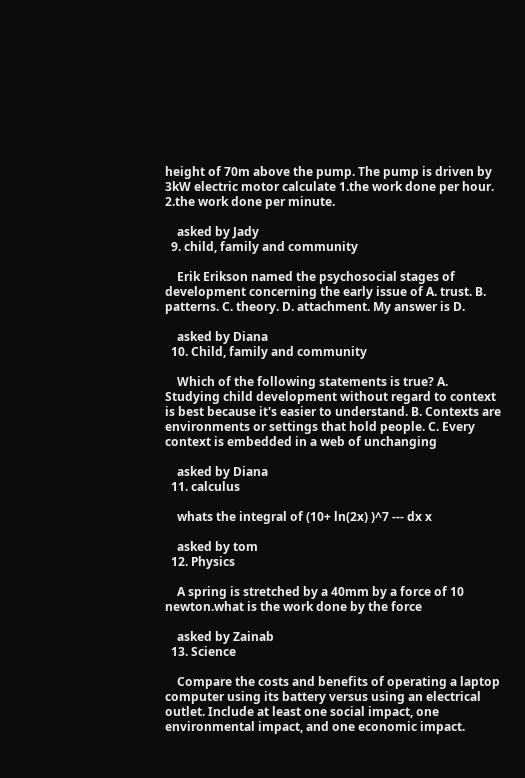height of 70m above the pump. The pump is driven by 3kW electric motor calculate 1.the work done per hour. 2.the work done per minute.

    asked by Jady
  9. child, family and community

    Erik Erikson named the psychosocial stages of development concerning the early issue of A. trust. B. patterns. C. theory. D. attachment. My answer is D.

    asked by Diana
  10. Child, family and community

    Which of the following statements is true? A. Studying child development without regard to context is best because it's easier to understand. B. Contexts are environments or settings that hold people. C. Every context is embedded in a web of unchanging

    asked by Diana
  11. calculus

    whats the integral of (10+ ln(2x) )^7 --- dx x

    asked by tom
  12. Physics

    A spring is stretched by a 40mm by a force of 10 newton.what is the work done by the force

    asked by Zainab
  13. Science

    Compare the costs and benefits of operating a laptop computer using its battery versus using an electrical outlet. Include at least one social impact, one environmental impact, and one economic impact.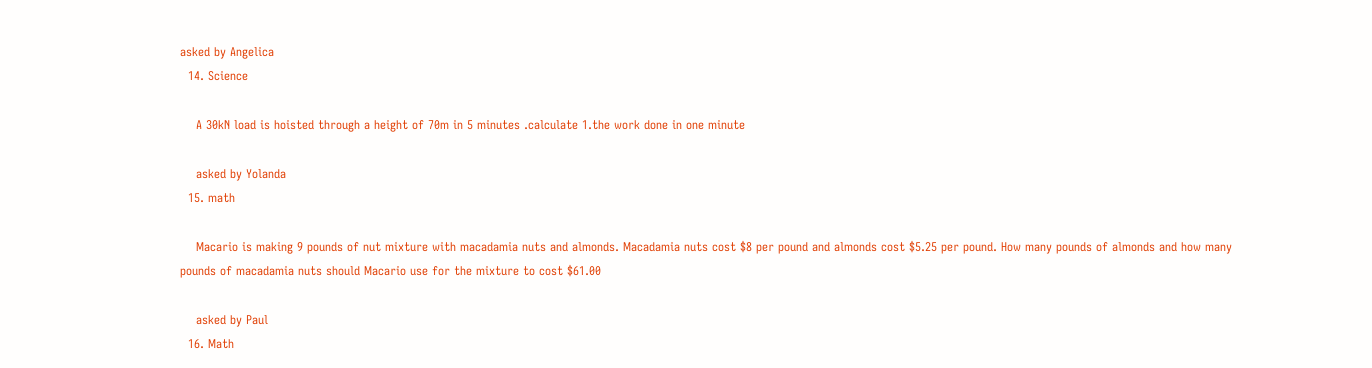asked by Angelica
  14. Science

    A 30kN load is hoisted through a height of 70m in 5 minutes .calculate 1.the work done in one minute

    asked by Yolanda
  15. math

    Macario is making 9 pounds of nut mixture with macadamia nuts and almonds. Macadamia nuts cost $8 per pound and almonds cost $5.25 per pound. How many pounds of almonds and how many pounds of macadamia nuts should Macario use for the mixture to cost $61.00

    asked by Paul
  16. Math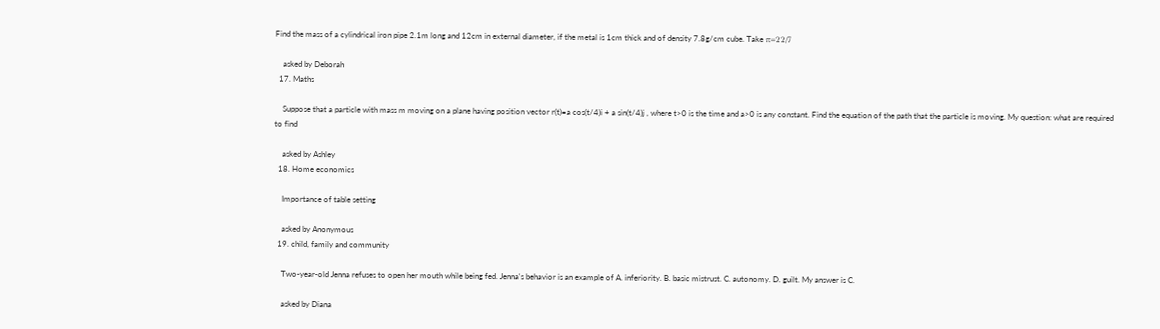Find the mass of a cylindrical iron pipe 2.1m long and 12cm in external diameter, if the metal is 1cm thick and of density 7.8g/cm cube. Take π=22/7

    asked by Deborah
  17. Maths

    Suppose that a particle with mass m moving on a plane having position vector r(t)=a cos(t/4)i + a sin(t/4)j , where t>0 is the time and a>0 is any constant. Find the equation of the path that the particle is moving. My question: what are required to find

    asked by Ashley
  18. Home economics

    Importance of table setting

    asked by Anonymous
  19. child, family and community

    Two-year-old Jenna refuses to open her mouth while being fed. Jenna's behavior is an example of A. inferiority. B. basic mistrust. C. autonomy. D. guilt. My answer is C.

    asked by Diana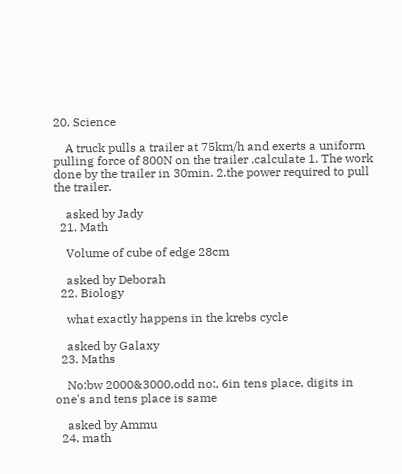20. Science

    A truck pulls a trailer at 75km/h and exerts a uniform pulling force of 800N on the trailer .calculate 1. The work done by the trailer in 30min. 2.the power required to pull the trailer.

    asked by Jady
  21. Math

    Volume of cube of edge 28cm

    asked by Deborah
  22. Biology

    what exactly happens in the krebs cycle

    asked by Galaxy
  23. Maths

    No:bw 2000&3000,odd no:, 6in tens place, digits in one's and tens place is same

    asked by Ammu
  24. math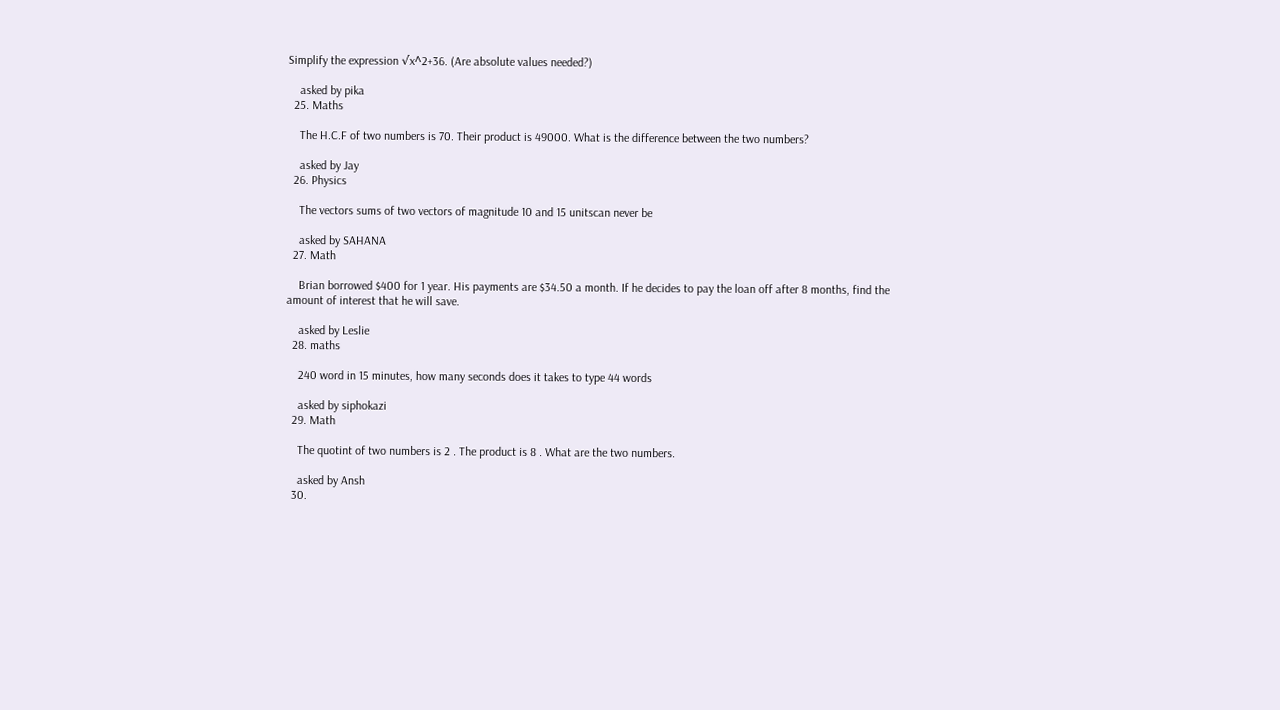Simplify the expression √x^2+36. (Are absolute values needed?)

    asked by pika
  25. Maths

    The H.C.F of two numbers is 70. Their product is 49000. What is the difference between the two numbers?

    asked by Jay
  26. Physics

    The vectors sums of two vectors of magnitude 10 and 15 unitscan never be

    asked by SAHANA
  27. Math

    Brian borrowed $400 for 1 year. His payments are $34.50 a month. If he decides to pay the loan off after 8 months, find the amount of interest that he will save.

    asked by Leslie
  28. maths

    240 word in 15 minutes, how many seconds does it takes to type 44 words

    asked by siphokazi
  29. Math

    The quotint of two numbers is 2 . The product is 8 . What are the two numbers.

    asked by Ansh
  30.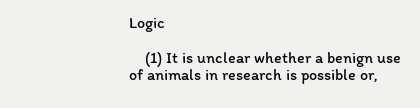Logic

    (1) It is unclear whether a benign use of animals in research is possible or,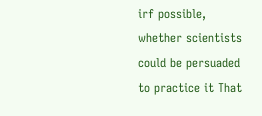irf possible, whether scientists could be persuaded to practice it That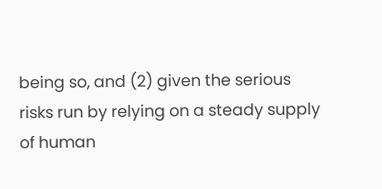being so, and (2) given the serious risks run by relying on a steady supply of human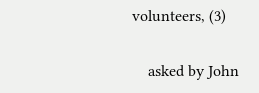volunteers, (3)

    asked by John